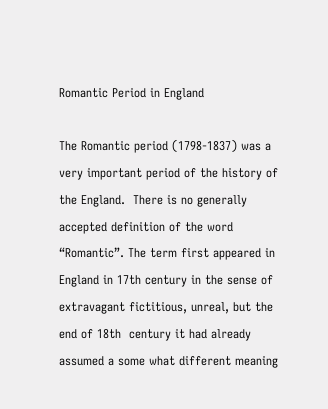Romantic Period in England

The Romantic period (1798-1837) was a very important period of the history of the England.  There is no generally accepted definition of the word “Romantic”. The term first appeared in England in 17th century in the sense of extravagant fictitious, unreal, but the end of 18th  century it had already assumed a some what different meaning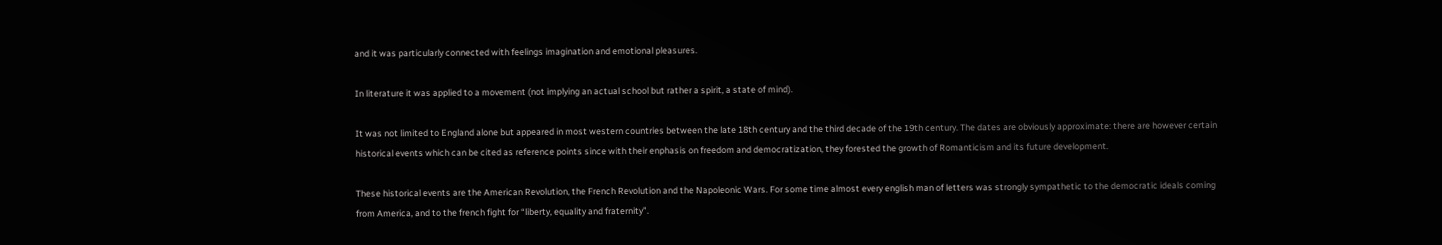and it was particularly connected with feelings imagination and emotional pleasures.

In literature it was applied to a movement (not implying an actual school but rather a spirit, a state of mind).

It was not limited to England alone but appeared in most western countries between the late 18th century and the third decade of the 19th century. The dates are obviously approximate: there are however certain historical events which can be cited as reference points since with their enphasis on freedom and democratization, they forested the growth of Romanticism and its future development.

These historical events are the American Revolution, the French Revolution and the Napoleonic Wars. For some time almost every english man of letters was strongly sympathetic to the democratic ideals coming from America, and to the french fight for “liberty, equality and fraternity”.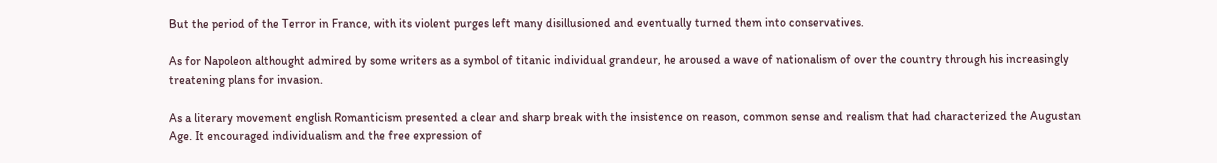But the period of the Terror in France, with its violent purges left many disillusioned and eventually turned them into conservatives.

As for Napoleon althought admired by some writers as a symbol of titanic individual grandeur, he aroused a wave of nationalism of over the country through his increasingly treatening plans for invasion.

As a literary movement english Romanticism presented a clear and sharp break with the insistence on reason, common sense and realism that had characterized the Augustan Age. It encouraged individualism and the free expression of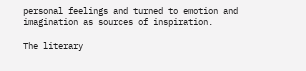personal feelings and turned to emotion and imagination as sources of inspiration.

The literary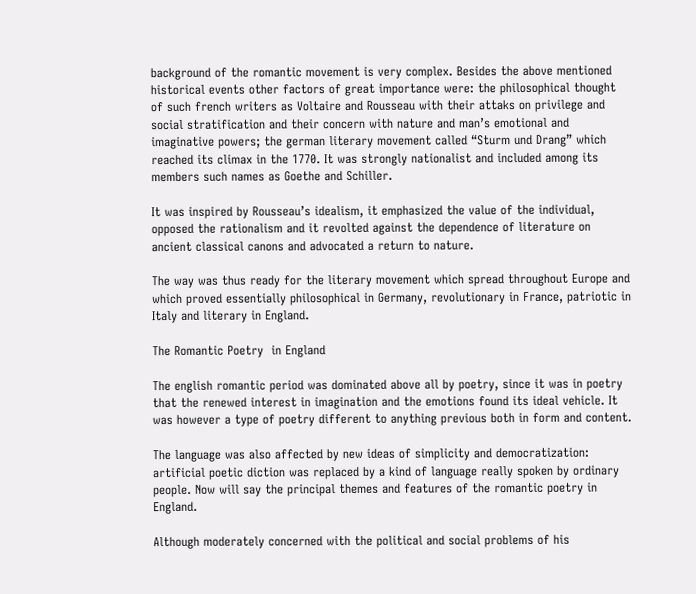background of the romantic movement is very complex. Besides the above mentioned historical events other factors of great importance were: the philosophical thought of such french writers as Voltaire and Rousseau with their attaks on privilege and social stratification and their concern with nature and man’s emotional and imaginative powers; the german literary movement called “Sturm und Drang” which reached its climax in the 1770. It was strongly nationalist and included among its members such names as Goethe and Schiller.

It was inspired by Rousseau’s idealism, it emphasized the value of the individual, opposed the rationalism and it revolted against the dependence of literature on ancient classical canons and advocated a return to nature.

The way was thus ready for the literary movement which spread throughout Europe and which proved essentially philosophical in Germany, revolutionary in France, patriotic in Italy and literary in England.

The Romantic Poetry  in England

The english romantic period was dominated above all by poetry, since it was in poetry that the renewed interest in imagination and the emotions found its ideal vehicle. It was however a type of poetry different to anything previous both in form and content.

The language was also affected by new ideas of simplicity and democratization: artificial poetic diction was replaced by a kind of language really spoken by ordinary people. Now will say the principal themes and features of the romantic poetry in England.

Although moderately concerned with the political and social problems of his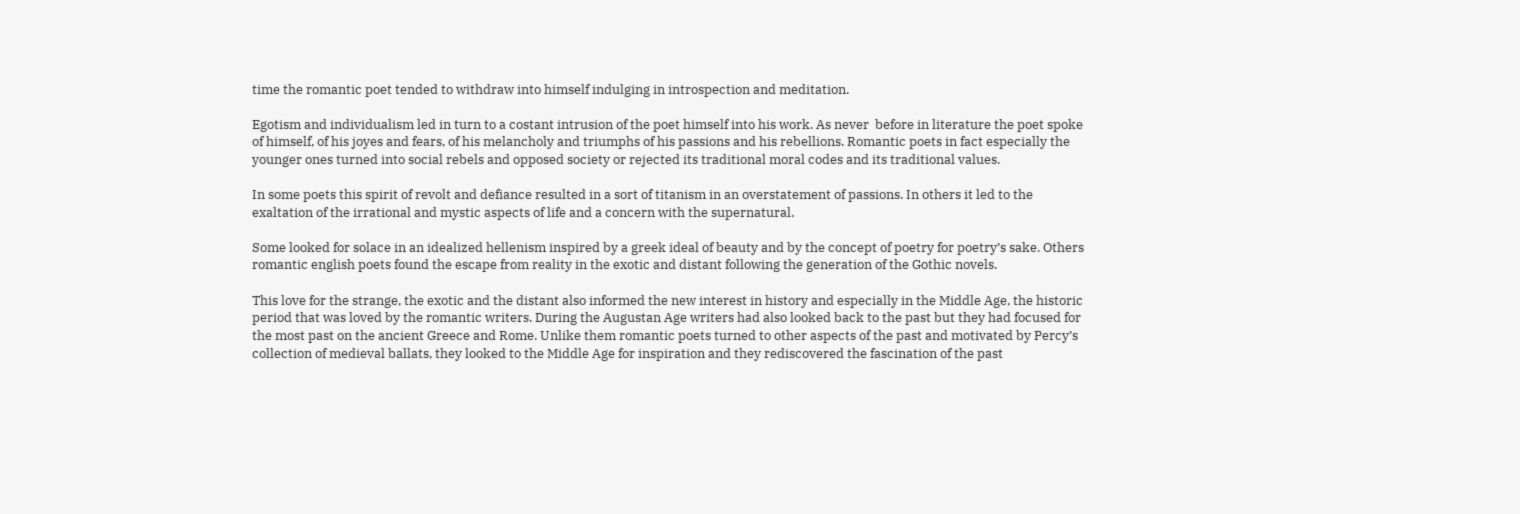time the romantic poet tended to withdraw into himself indulging in introspection and meditation.

Egotism and individualism led in turn to a costant intrusion of the poet himself into his work. As never  before in literature the poet spoke of himself, of his joyes and fears, of his melancholy and triumphs of his passions and his rebellions. Romantic poets in fact especially the younger ones turned into social rebels and opposed society or rejected its traditional moral codes and its traditional values.

In some poets this spirit of revolt and defiance resulted in a sort of titanism in an overstatement of passions. In others it led to the exaltation of the irrational and mystic aspects of life and a concern with the supernatural.

Some looked for solace in an idealized hellenism inspired by a greek ideal of beauty and by the concept of poetry for poetry’s sake. Others romantic english poets found the escape from reality in the exotic and distant following the generation of the Gothic novels.

This love for the strange, the exotic and the distant also informed the new interest in history and especially in the Middle Age, the historic period that was loved by the romantic writers. During the Augustan Age writers had also looked back to the past but they had focused for the most past on the ancient Greece and Rome. Unlike them romantic poets turned to other aspects of the past and motivated by Percy’s collection of medieval ballats, they looked to the Middle Age for inspiration and they rediscovered the fascination of the past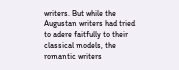writers. But while the Augustan writers had tried to adere faitfully to their classical models, the romantic writers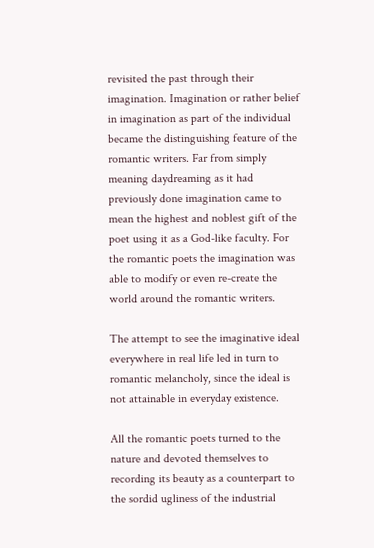revisited the past through their imagination. Imagination or rather belief in imagination as part of the individual became the distinguishing feature of the romantic writers. Far from simply meaning daydreaming as it had previously done imagination came to mean the highest and noblest gift of the poet using it as a God-like faculty. For the romantic poets the imagination was able to modify or even re-create the world around the romantic writers.

The attempt to see the imaginative ideal everywhere in real life led in turn to romantic melancholy, since the ideal is not attainable in everyday existence.

All the romantic poets turned to the nature and devoted themselves to recording its beauty as a counterpart to the sordid ugliness of the industrial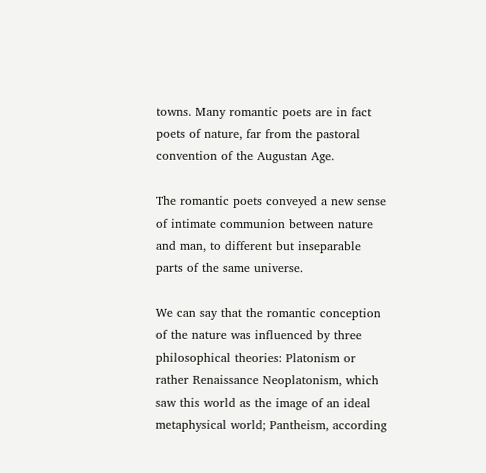towns. Many romantic poets are in fact poets of nature, far from the pastoral convention of the Augustan Age.

The romantic poets conveyed a new sense of intimate communion between nature and man, to different but inseparable parts of the same universe.

We can say that the romantic conception of the nature was influenced by three philosophical theories: Platonism or rather Renaissance Neoplatonism, which saw this world as the image of an ideal metaphysical world; Pantheism, according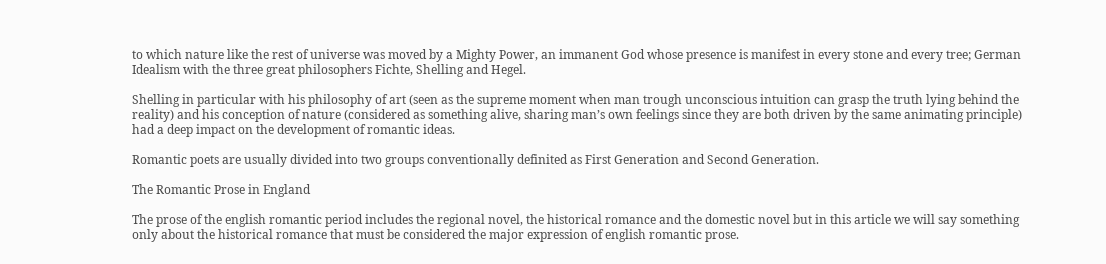to which nature like the rest of universe was moved by a Mighty Power, an immanent God whose presence is manifest in every stone and every tree; German Idealism with the three great philosophers Fichte, Shelling and Hegel.

Shelling in particular with his philosophy of art (seen as the supreme moment when man trough unconscious intuition can grasp the truth lying behind the reality) and his conception of nature (considered as something alive, sharing man’s own feelings since they are both driven by the same animating principle) had a deep impact on the development of romantic ideas.

Romantic poets are usually divided into two groups conventionally definited as First Generation and Second Generation.

The Romantic Prose in England

The prose of the english romantic period includes the regional novel, the historical romance and the domestic novel but in this article we will say something only about the historical romance that must be considered the major expression of english romantic prose.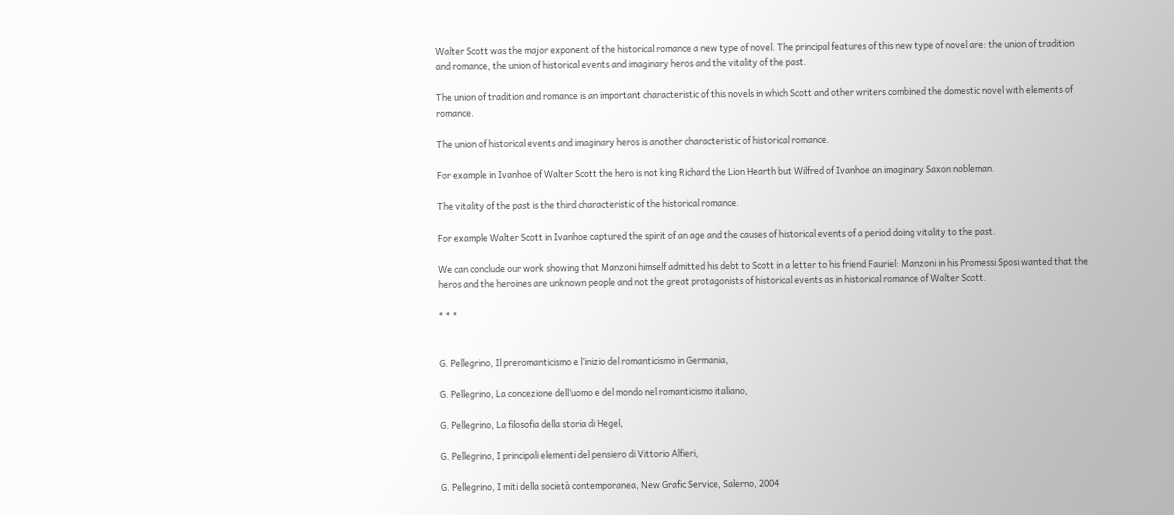Walter Scott was the major exponent of the historical romance a new type of novel. The principal features of this new type of novel are: the union of tradition and romance, the union of historical events and imaginary heros and the vitality of the past.

The union of tradition and romance is an important characteristic of this novels in which Scott and other writers combined the domestic novel with elements of romance.

The union of historical events and imaginary heros is another characteristic of historical romance.

For example in Ivanhoe of Walter Scott the hero is not king Richard the Lion Hearth but Wilfred of Ivanhoe an imaginary Saxon nobleman.

The vitality of the past is the third characteristic of the historical romance.

For example Walter Scott in Ivanhoe captured the spirit of an age and the causes of historical events of a period doing vitality to the past.

We can conclude our work showing that Manzoni himself admitted his debt to Scott in a letter to his friend Fauriel: Manzoni in his Promessi Sposi wanted that the heros and the heroines are unknown people and not the great protagonists of historical events as in historical romance of Walter Scott.

* * *


G. Pellegrino, Il preromanticismo e l’inizio del romanticismo in Germania,

G. Pellegrino, La concezione dell’uomo e del mondo nel romanticismo italiano,

G. Pellegrino, La filosofia della storia di Hegel,

G. Pellegrino, I principali elementi del pensiero di Vittorio Alfieri,

G. Pellegrino, I miti della società contemporanea, New Grafic Service, Salerno, 2004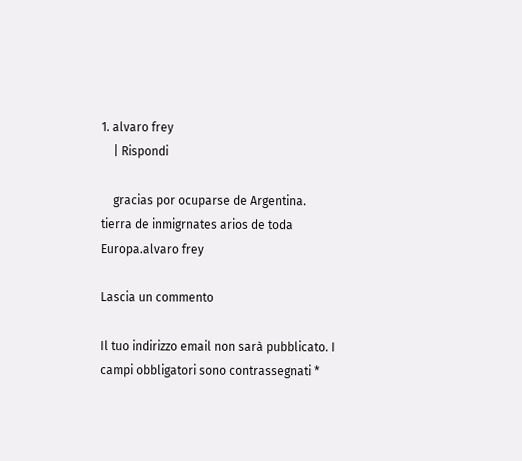1. alvaro frey
    | Rispondi

    gracias por ocuparse de Argentina. tierra de inmigrnates arios de toda Europa.alvaro frey

Lascia un commento

Il tuo indirizzo email non sarà pubblicato. I campi obbligatori sono contrassegnati *